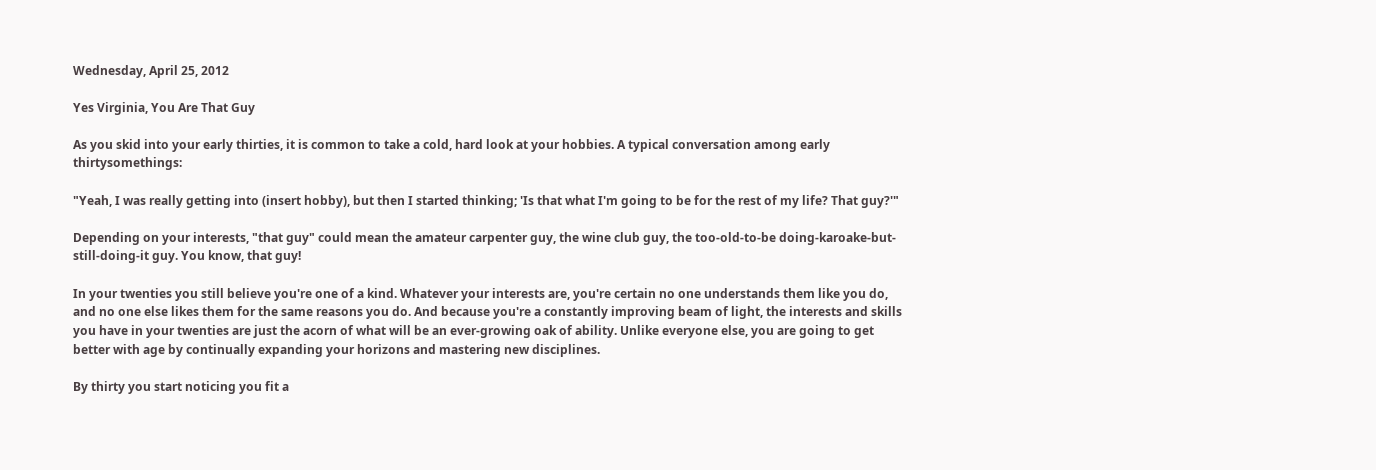Wednesday, April 25, 2012

Yes Virginia, You Are That Guy

As you skid into your early thirties, it is common to take a cold, hard look at your hobbies. A typical conversation among early thirtysomethings:

"Yeah, I was really getting into (insert hobby), but then I started thinking; 'Is that what I'm going to be for the rest of my life? That guy?'"

Depending on your interests, "that guy" could mean the amateur carpenter guy, the wine club guy, the too-old-to-be doing-karoake-but-still-doing-it guy. You know, that guy!

In your twenties you still believe you're one of a kind. Whatever your interests are, you're certain no one understands them like you do, and no one else likes them for the same reasons you do. And because you're a constantly improving beam of light, the interests and skills you have in your twenties are just the acorn of what will be an ever-growing oak of ability. Unlike everyone else, you are going to get better with age by continually expanding your horizons and mastering new disciplines.

By thirty you start noticing you fit a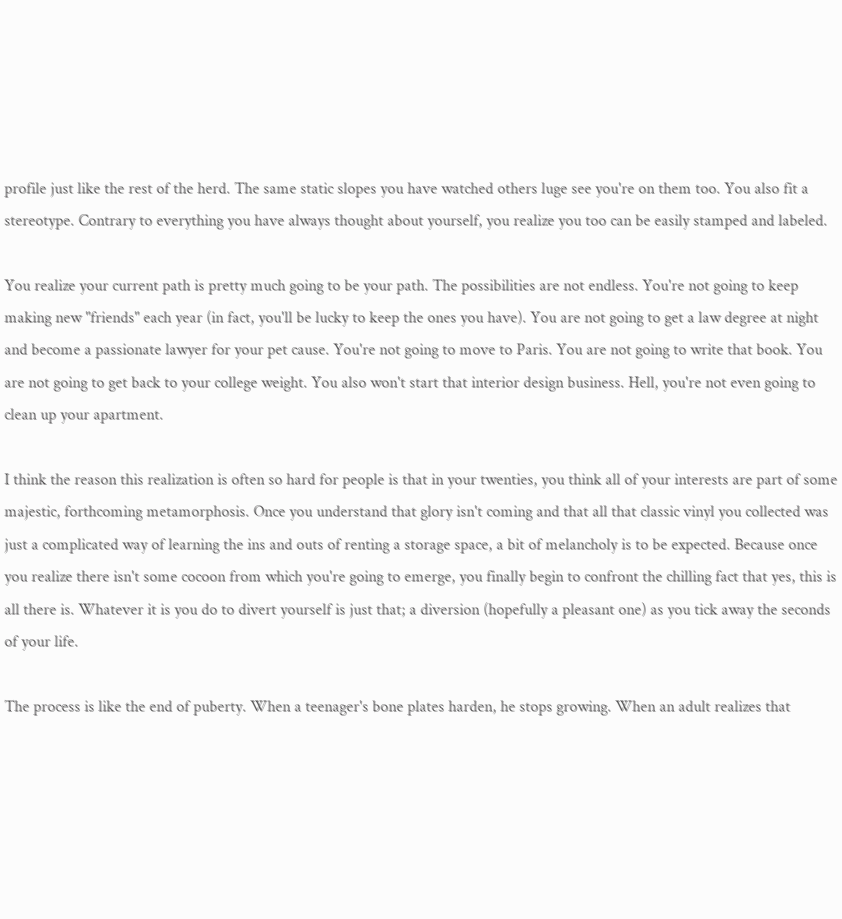profile just like the rest of the herd. The same static slopes you have watched others luge see you're on them too. You also fit a stereotype. Contrary to everything you have always thought about yourself, you realize you too can be easily stamped and labeled.

You realize your current path is pretty much going to be your path. The possibilities are not endless. You're not going to keep making new "friends" each year (in fact, you'll be lucky to keep the ones you have). You are not going to get a law degree at night and become a passionate lawyer for your pet cause. You're not going to move to Paris. You are not going to write that book. You are not going to get back to your college weight. You also won't start that interior design business. Hell, you're not even going to clean up your apartment.

I think the reason this realization is often so hard for people is that in your twenties, you think all of your interests are part of some majestic, forthcoming metamorphosis. Once you understand that glory isn't coming and that all that classic vinyl you collected was just a complicated way of learning the ins and outs of renting a storage space, a bit of melancholy is to be expected. Because once you realize there isn't some cocoon from which you're going to emerge, you finally begin to confront the chilling fact that yes, this is all there is. Whatever it is you do to divert yourself is just that; a diversion (hopefully a pleasant one) as you tick away the seconds of your life.

The process is like the end of puberty. When a teenager's bone plates harden, he stops growing. When an adult realizes that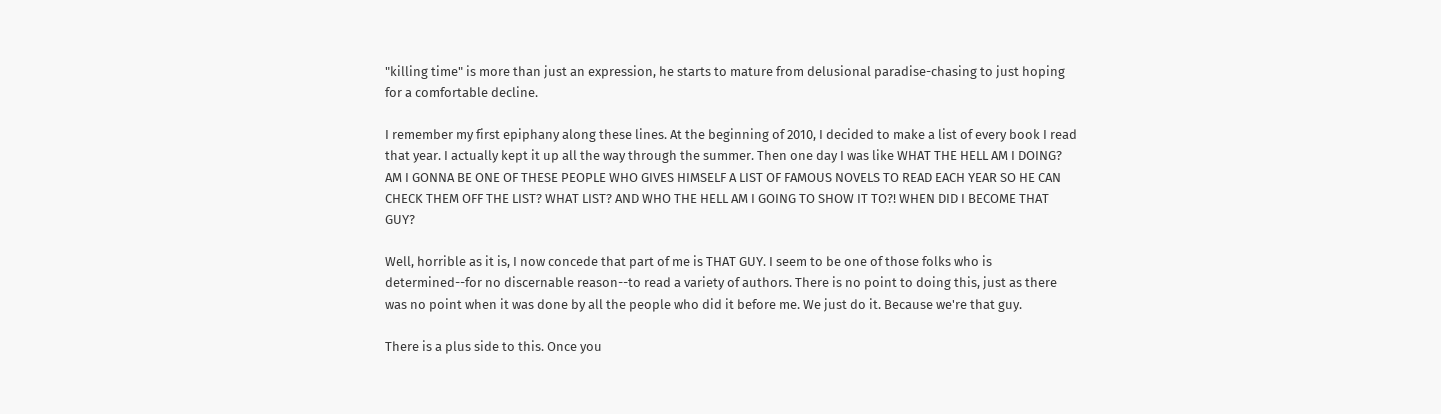"killing time" is more than just an expression, he starts to mature from delusional paradise-chasing to just hoping for a comfortable decline.

I remember my first epiphany along these lines. At the beginning of 2010, I decided to make a list of every book I read that year. I actually kept it up all the way through the summer. Then one day I was like WHAT THE HELL AM I DOING? AM I GONNA BE ONE OF THESE PEOPLE WHO GIVES HIMSELF A LIST OF FAMOUS NOVELS TO READ EACH YEAR SO HE CAN CHECK THEM OFF THE LIST? WHAT LIST? AND WHO THE HELL AM I GOING TO SHOW IT TO?! WHEN DID I BECOME THAT GUY?

Well, horrible as it is, I now concede that part of me is THAT GUY. I seem to be one of those folks who is determined--for no discernable reason--to read a variety of authors. There is no point to doing this, just as there was no point when it was done by all the people who did it before me. We just do it. Because we're that guy.

There is a plus side to this. Once you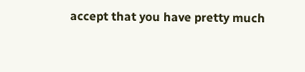accept that you have pretty much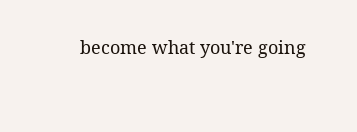become what you're going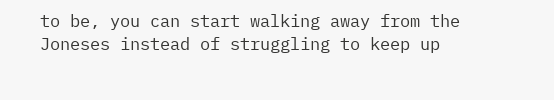to be, you can start walking away from the Joneses instead of struggling to keep up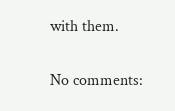with them.

No comments: